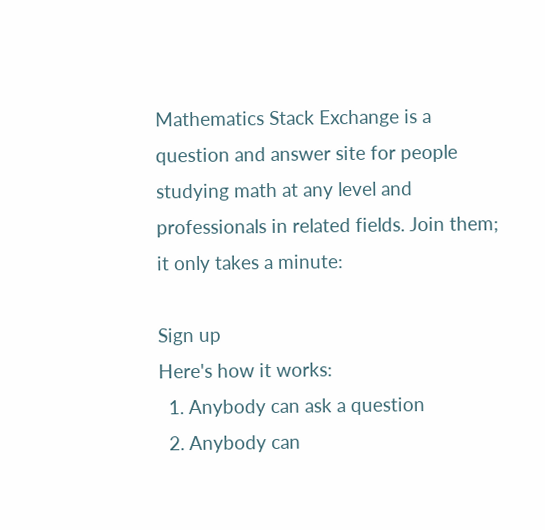Mathematics Stack Exchange is a question and answer site for people studying math at any level and professionals in related fields. Join them; it only takes a minute:

Sign up
Here's how it works:
  1. Anybody can ask a question
  2. Anybody can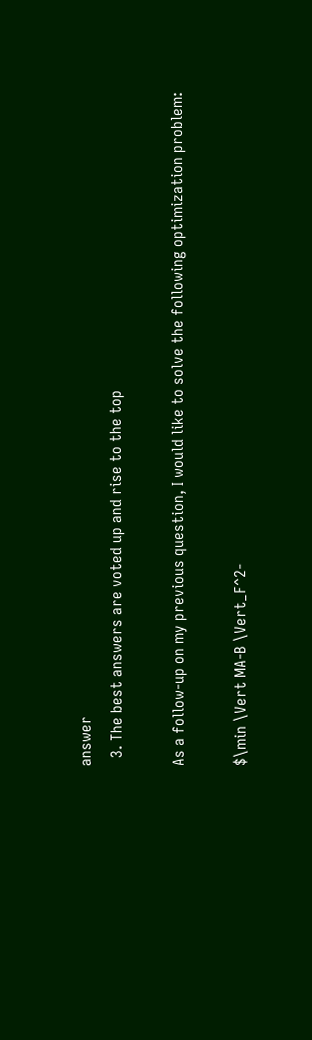answer
  3. The best answers are voted up and rise to the top

As a follow-up on my previous question, I would like to solve the following optimization problem:

$\min \Vert MA-B \Vert_F^2-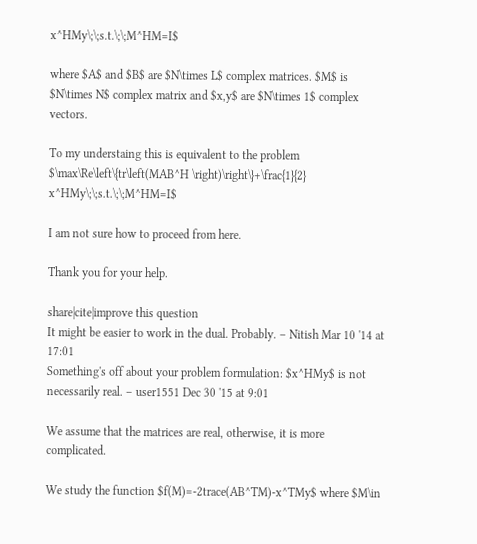x^HMy\;\;s.t.\;\;M^HM=I$

where $A$ and $B$ are $N\times L$ complex matrices. $M$ is $N\times N$ complex matrix and $x,y$ are $N\times 1$ complex vectors.

To my understaing this is equivalent to the problem $\max\Re\left\{tr\left(MAB^H \right)\right\}+\frac{1}{2} x^HMy\;\;s.t.\;\;M^HM=I$

I am not sure how to proceed from here.

Thank you for your help.

share|cite|improve this question
It might be easier to work in the dual. Probably. – Nitish Mar 10 '14 at 17:01
Something's off about your problem formulation: $x^HMy$ is not necessarily real. – user1551 Dec 30 '15 at 9:01

We assume that the matrices are real, otherwise, it is more complicated.

We study the function $f(M)=-2trace(AB^TM)-x^TMy$ where $M\in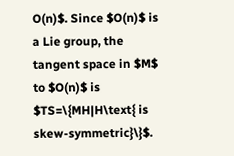O(n)$. Since $O(n)$ is a Lie group, the tangent space in $M$ to $O(n)$ is $TS=\{MH|H\text{ is skew-symmetric}\}$.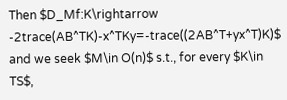Then $D_Mf:K\rightarrow -2trace(AB^TK)-x^TKy=-trace((2AB^T+yx^T)K)$ and we seek $M\in O(n)$ s.t., for every $K\in TS$,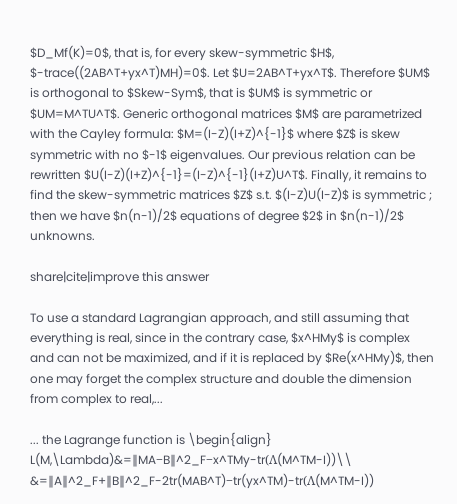$D_Mf(K)=0$, that is, for every skew-symmetric $H$, $-trace((2AB^T+yx^T)MH)=0$. Let $U=2AB^T+yx^T$. Therefore $UM$ is orthogonal to $Skew-Sym$, that is $UM$ is symmetric or $UM=M^TU^T$. Generic orthogonal matrices $M$ are parametrized with the Cayley formula: $M=(I-Z)(I+Z)^{-1}$ where $Z$ is skew symmetric with no $-1$ eigenvalues. Our previous relation can be rewritten $U(I-Z)(I+Z)^{-1}=(I-Z)^{-1}(I+Z)U^T$. Finally, it remains to find the skew-symmetric matrices $Z$ s.t. $(I-Z)U(I-Z)$ is symmetric ; then we have $n(n-1)/2$ equations of degree $2$ in $n(n-1)/2$ unknowns.

share|cite|improve this answer

To use a standard Lagrangian approach, and still assuming that everything is real, since in the contrary case, $x^HMy$ is complex and can not be maximized, and if it is replaced by $Re(x^HMy)$, then one may forget the complex structure and double the dimension from complex to real,...

... the Lagrange function is \begin{align} L(M,\Lambda)&=∥MA−B∥^2_F−x^TMy-tr(Λ(M^TM-I))\\ &=∥A∥^2_F+∥B∥^2_F-2tr(MAB^T)−tr(yx^TM)-tr(Λ(M^TM-I))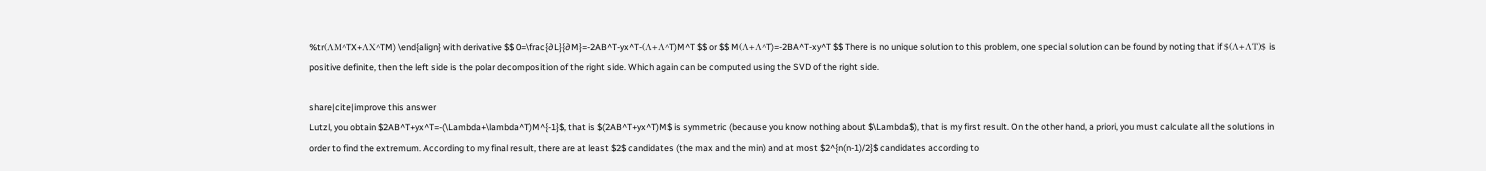%tr(ΛM^TX+ΛX^TM) \end{align} with derivative $$ 0=\frac{∂L}{∂M}=-2AB^T-yx^T-(Λ+Λ^T)M^T $$ or $$ M(Λ+Λ^T)=-2BA^T-xy^T $$ There is no unique solution to this problem, one special solution can be found by noting that if $(Λ+ΛT)$ is positive definite, then the left side is the polar decomposition of the right side. Which again can be computed using the SVD of the right side.

share|cite|improve this answer
Lutzl, you obtain $2AB^T+yx^T=-(\Lambda+\lambda^T)M^{-1}$, that is $(2AB^T+yx^T)M$ is symmetric (because you know nothing about $\Lambda$), that is my first result. On the other hand, a priori, you must calculate all the solutions in order to find the extremum. According to my final result, there are at least $2$ candidates (the max and the min) and at most $2^{n(n-1)/2}$ candidates according to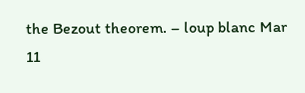the Bezout theorem. – loup blanc Mar 11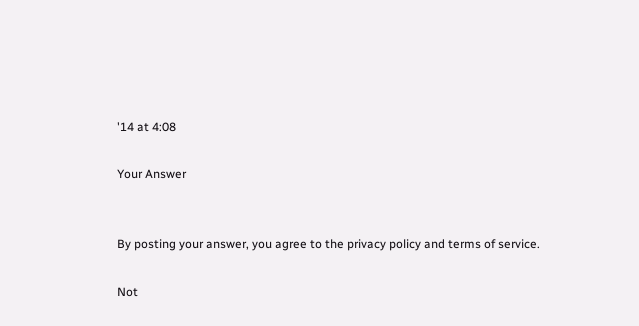'14 at 4:08

Your Answer


By posting your answer, you agree to the privacy policy and terms of service.

Not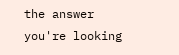the answer you're looking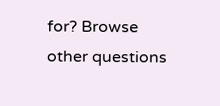for? Browse other questions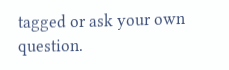tagged or ask your own question.